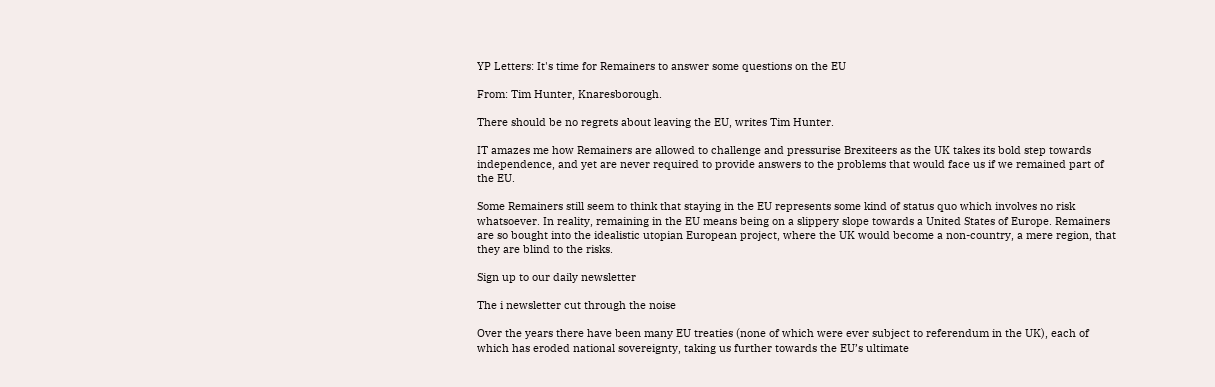YP Letters: It's time for Remainers to answer some questions on the EU

From: Tim Hunter, Knaresborough.

There should be no regrets about leaving the EU, writes Tim Hunter.

IT amazes me how Remainers are allowed to challenge and pressurise Brexiteers as the UK takes its bold step towards independence, and yet are never required to provide answers to the problems that would face us if we remained part of the EU.

Some Remainers still seem to think that staying in the EU represents some kind of status quo which involves no risk whatsoever. In reality, remaining in the EU means being on a slippery slope towards a United States of Europe. Remainers are so bought into the idealistic utopian European project, where the UK would become a non-country, a mere region, that they are blind to the risks.

Sign up to our daily newsletter

The i newsletter cut through the noise

Over the years there have been many EU treaties (none of which were ever subject to referendum in the UK), each of which has eroded national sovereignty, taking us further towards the EU’s ultimate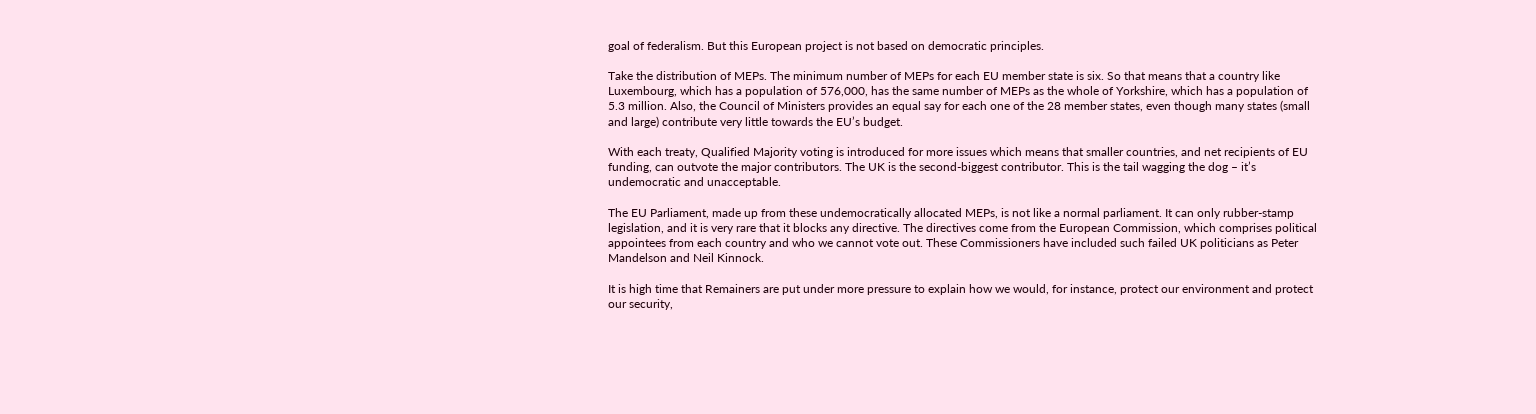goal of federalism. But this European project is not based on democratic principles.

Take the distribution of MEPs. The minimum number of MEPs for each EU member state is six. So that means that a country like Luxembourg, which has a population of 576,000, has the same number of MEPs as the whole of Yorkshire, which has a population of 5.3 million. Also, the Council of Ministers provides an equal say for each one of the 28 member states, even though many states (small and large) contribute very little towards the EU’s budget.

With each treaty, Qualified Majority voting is introduced for more issues which means that smaller countries, and net recipients of EU funding, can outvote the major contributors. The UK is the second-biggest contributor. This is the tail wagging the dog – it’s undemocratic and unacceptable.

The EU Parliament, made up from these undemocratically allocated MEPs, is not like a normal parliament. It can only rubber-stamp legislation, and it is very rare that it blocks any directive. The directives come from the European Commission, which comprises political appointees from each country and who we cannot vote out. These Commissioners have included such failed UK politicians as Peter Mandelson and Neil Kinnock.

It is high time that Remainers are put under more pressure to explain how we would, for instance, protect our environment and protect our security,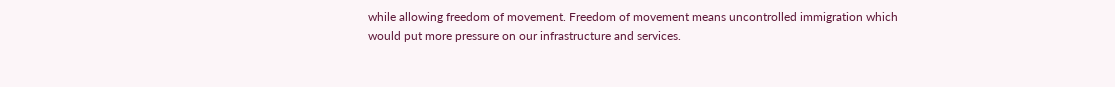while allowing freedom of movement. Freedom of movement means uncontrolled immigration which would put more pressure on our infrastructure and services.